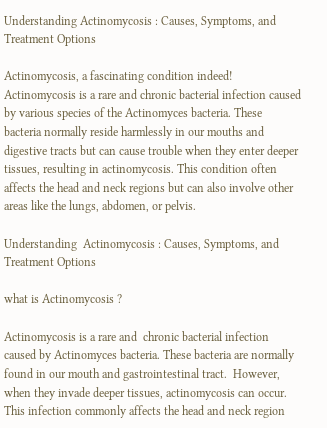Understanding Actinomycosis : Causes, Symptoms, and Treatment Options

Actinomycosis, a fascinating condition indeed! Actinomycosis is a rare and chronic bacterial infection caused by various species of the Actinomyces bacteria. These bacteria normally reside harmlessly in our mouths and digestive tracts but can cause trouble when they enter deeper tissues, resulting in actinomycosis. This condition often affects the head and neck regions but can also involve other areas like the lungs, abdomen, or pelvis.

Understanding  Actinomycosis : Causes, Symptoms, and Treatment Options

what is Actinomycosis ?

Actinomycosis is a rare and  chronic bacterial infection caused by Actinomyces bacteria. These bacteria are normally found in our mouth and gastrointestinal tract.  However, when they invade deeper tissues, actinomycosis can occur. This infection commonly affects the head and neck region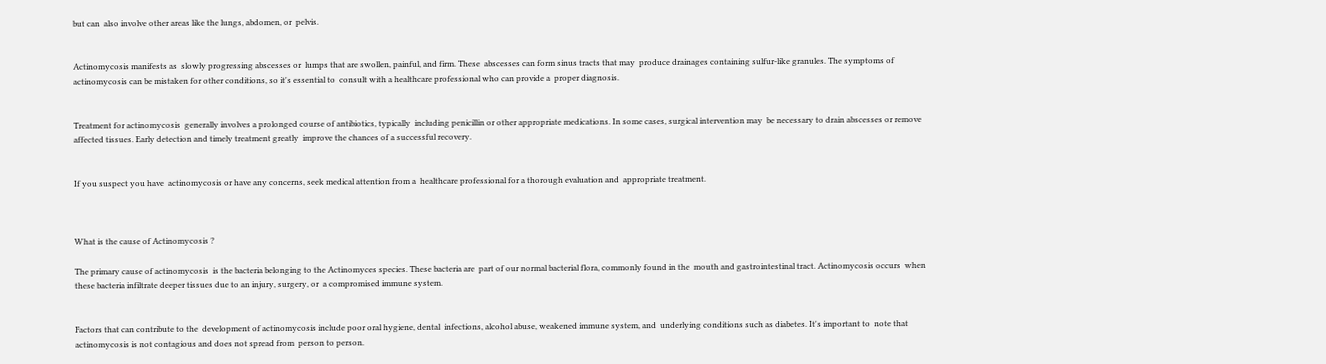but can  also involve other areas like the lungs, abdomen, or  pelvis.


Actinomycosis manifests as  slowly progressing abscesses or  lumps that are swollen, painful, and firm. These  abscesses can form sinus tracts that may  produce drainages containing sulfur-like granules. The symptoms of  actinomycosis can be mistaken for other conditions, so it's essential to  consult with a healthcare professional who can provide a  proper diagnosis.


Treatment for actinomycosis  generally involves a prolonged course of antibiotics, typically  including penicillin or other appropriate medications. In some cases, surgical intervention may  be necessary to drain abscesses or remove  affected tissues. Early detection and timely treatment greatly  improve the chances of a successful recovery.


If you suspect you have  actinomycosis or have any concerns, seek medical attention from a  healthcare professional for a thorough evaluation and  appropriate treatment.



What is the cause of Actinomycosis ?

The primary cause of actinomycosis  is the bacteria belonging to the Actinomyces species. These bacteria are  part of our normal bacterial flora, commonly found in the  mouth and gastrointestinal tract. Actinomycosis occurs  when these bacteria infiltrate deeper tissues due to an injury, surgery, or  a compromised immune system.


Factors that can contribute to the  development of actinomycosis include poor oral hygiene, dental  infections, alcohol abuse, weakened immune system, and  underlying conditions such as diabetes. It's important to  note that actinomycosis is not contagious and does not spread from  person to person.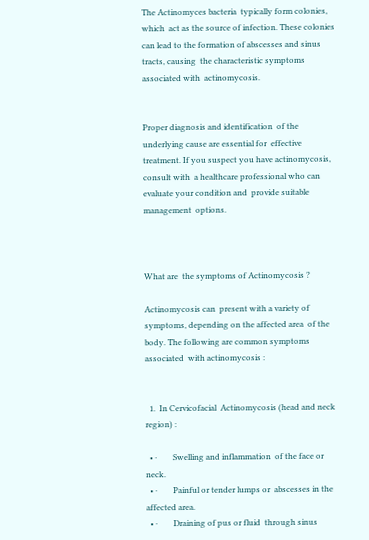The Actinomyces bacteria  typically form colonies, which  act as the source of infection. These colonies  can lead to the formation of abscesses and sinus tracts, causing  the characteristic symptoms associated with  actinomycosis.


Proper diagnosis and identification  of the underlying cause are essential for  effective treatment. If you suspect you have actinomycosis, consult with  a healthcare professional who can evaluate your condition and  provide suitable management  options.



What are  the symptoms of Actinomycosis ?

Actinomycosis can  present with a variety of symptoms, depending on the affected area  of the body. The following are common symptoms associated  with actinomycosis :


  1.  In Cervicofacial  Actinomycosis (head and neck region) :

  • ·        Swelling and inflammation  of the face or neck.
  • ·        Painful or tender lumps or  abscesses in the affected area.
  • ·        Draining of pus or fluid  through sinus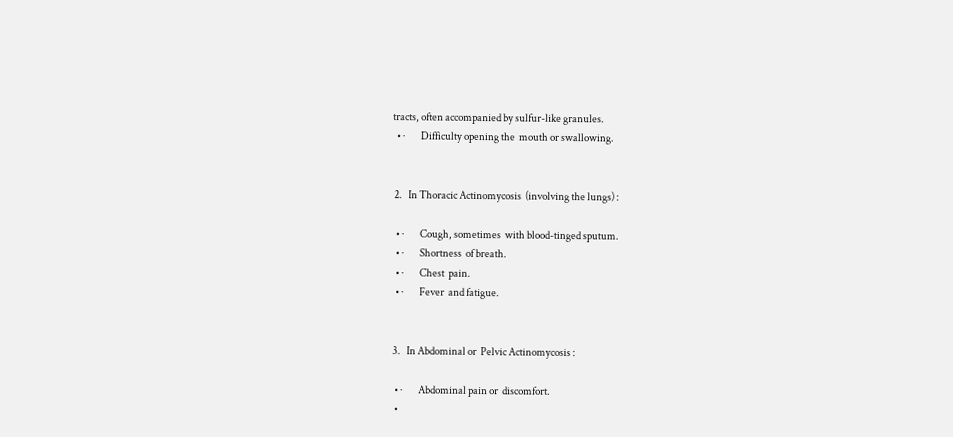tracts, often accompanied by sulfur-like granules.
  • ·        Difficulty opening the  mouth or swallowing.


 2.   In Thoracic Actinomycosis  (involving the lungs) :

  • ·        Cough, sometimes  with blood-tinged sputum.
  • ·        Shortness  of breath.
  • ·        Chest  pain.
  • ·        Fever  and fatigue.


 3.   In Abdominal or  Pelvic Actinomycosis :

  • ·        Abdominal pain or  discomfort.
  •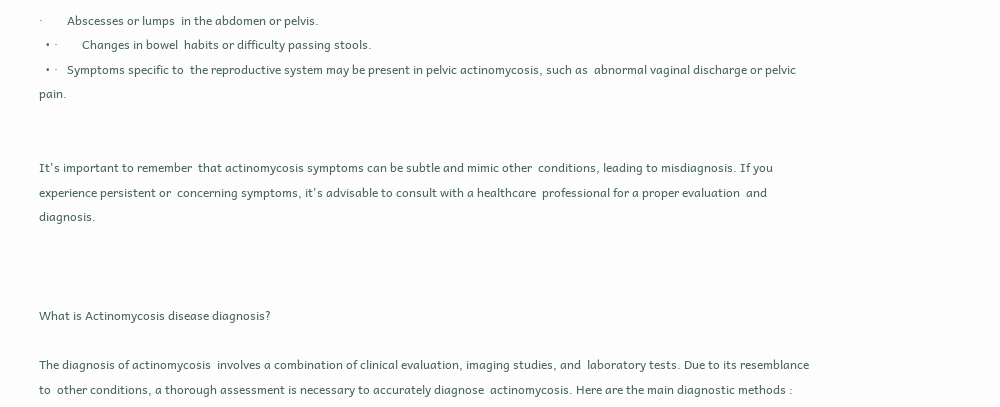·        Abscesses or lumps  in the abdomen or pelvis.
  • ·        Changes in bowel  habits or difficulty passing stools.
  • ·   Symptoms specific to  the reproductive system may be present in pelvic actinomycosis, such as  abnormal vaginal discharge or pelvic pain.


It's important to remember  that actinomycosis symptoms can be subtle and mimic other  conditions, leading to misdiagnosis. If you experience persistent or  concerning symptoms, it's advisable to consult with a healthcare  professional for a proper evaluation  and diagnosis.



What is Actinomycosis disease diagnosis?

The diagnosis of actinomycosis  involves a combination of clinical evaluation, imaging studies, and  laboratory tests. Due to its resemblance to  other conditions, a thorough assessment is necessary to accurately diagnose  actinomycosis. Here are the main diagnostic methods :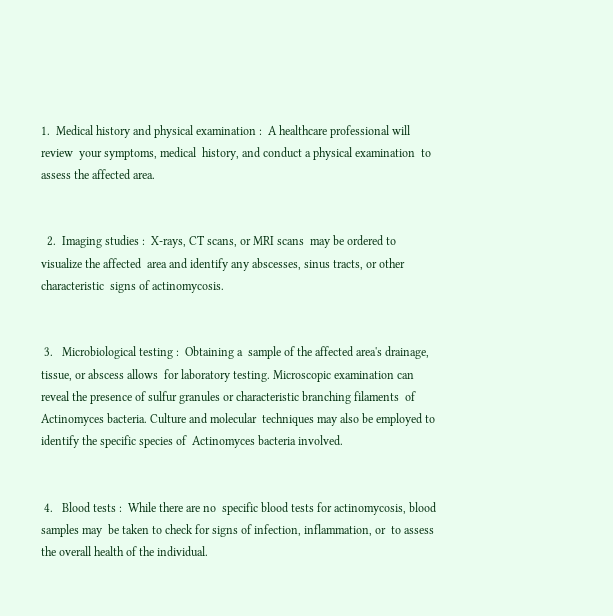1.  Medical history and physical examination :  A healthcare professional will review  your symptoms, medical  history, and conduct a physical examination  to assess the affected area.


  2.  Imaging studies :  X-rays, CT scans, or MRI scans  may be ordered to visualize the affected  area and identify any abscesses, sinus tracts, or other characteristic  signs of actinomycosis.


 3.   Microbiological testing :  Obtaining a  sample of the affected area's drainage, tissue, or abscess allows  for laboratory testing. Microscopic examination can  reveal the presence of sulfur granules or characteristic branching filaments  of Actinomyces bacteria. Culture and molecular  techniques may also be employed to identify the specific species of  Actinomyces bacteria involved.


 4.   Blood tests :  While there are no  specific blood tests for actinomycosis, blood samples may  be taken to check for signs of infection, inflammation, or  to assess the overall health of the individual.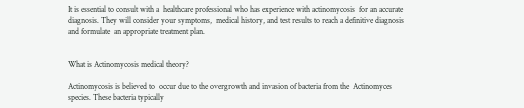It is essential to consult with a  healthcare professional who has experience with actinomycosis  for an accurate diagnosis. They will consider your symptoms,  medical history, and test results to reach a definitive diagnosis and formulate  an appropriate treatment plan.


What is Actinomycosis medical theory?

Actinomycosis is believed to  occur due to the overgrowth and invasion of bacteria from the  Actinomyces species. These bacteria typically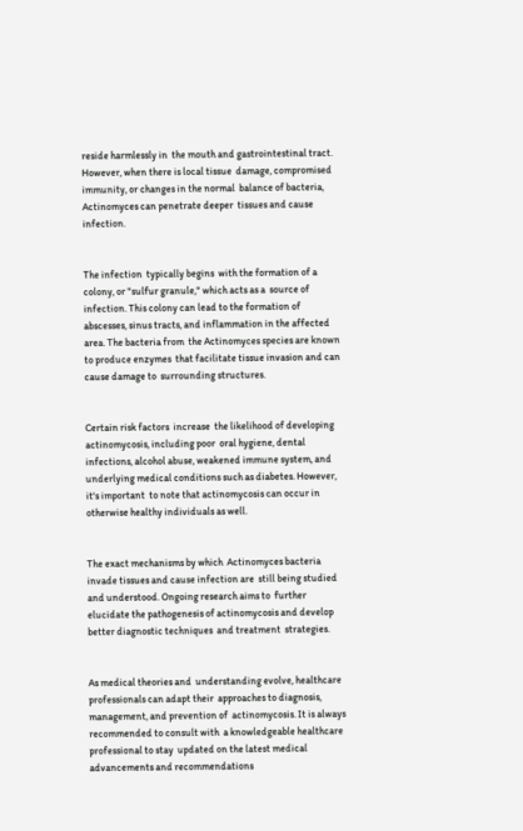reside harmlessly in  the mouth and gastrointestinal tract. However, when there is local tissue  damage, compromised immunity, or changes in the normal  balance of bacteria, Actinomyces can penetrate deeper  tissues and cause infection.


The infection  typically begins  with the formation of a colony, or "sulfur granule," which acts as a  source of infection. This colony can lead to the formation of  abscesses, sinus tracts, and inflammation in the affected area. The bacteria from  the Actinomyces species are known to produce enzymes  that facilitate tissue invasion and can cause damage to  surrounding structures.


Certain risk factors  increase  the likelihood of developing actinomycosis, including poor  oral hygiene, dental infections, alcohol abuse, weakened immune system, and  underlying medical conditions such as diabetes. However, it's important  to note that actinomycosis can occur in  otherwise healthy individuals as well.


The exact mechanisms by which  Actinomyces bacteria invade tissues and cause infection are  still being studied and understood. Ongoing research aims to  further elucidate the pathogenesis of actinomycosis and develop  better diagnostic techniques  and treatment  strategies.


As medical theories and  understanding evolve, healthcare professionals can adapt their  approaches to diagnosis, management, and prevention of  actinomycosis. It is always recommended to consult with  a knowledgeable healthcare professional to stay  updated on the latest medical advancements and recommendations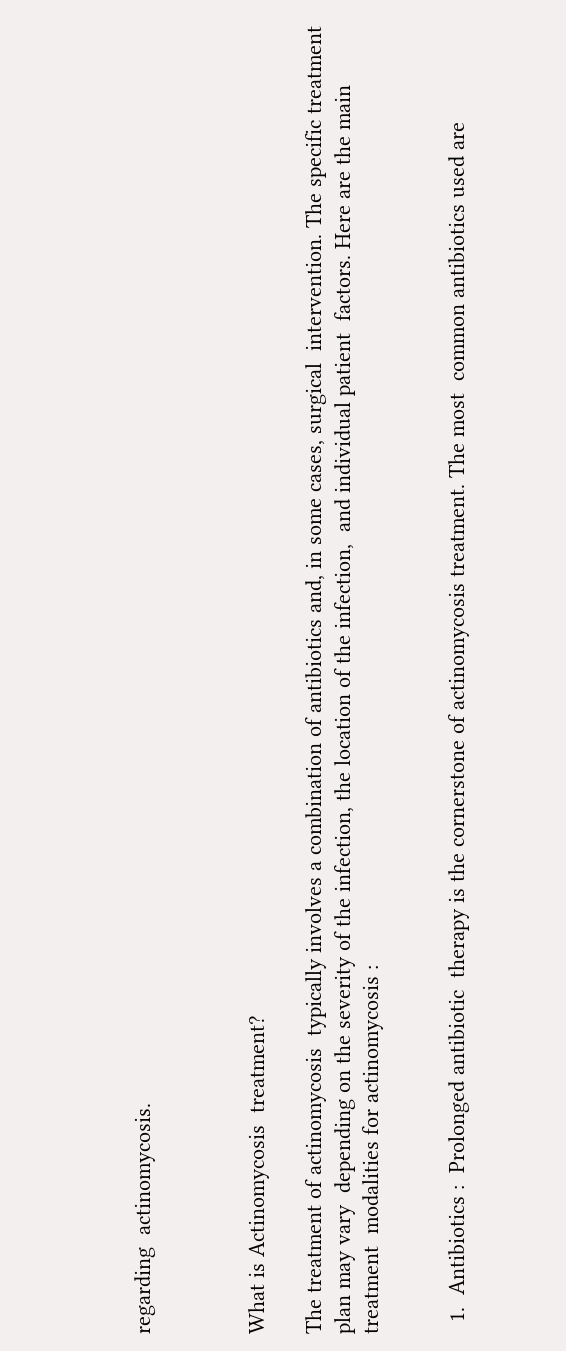regarding  actinomycosis.



What is Actinomycosis  treatment?

The treatment of actinomycosis  typically involves a combination of antibiotics and, in some cases, surgical  intervention. The specific treatment plan may vary  depending on the severity of the infection, the location of the infection,  and individual patient  factors. Here are the main treatment  modalities for actinomycosis :


  1.  Antibiotics :  Prolonged antibiotic  therapy is the cornerstone of actinomycosis treatment. The most  common antibiotics used are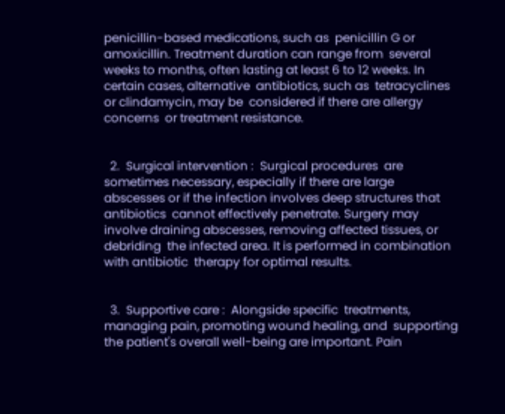penicillin-based medications, such as  penicillin G or amoxicillin. Treatment duration can range from  several weeks to months, often lasting at least 6 to 12 weeks. In certain cases, alternative  antibiotics, such as  tetracyclines or clindamycin, may be  considered if there are allergy concerns  or treatment resistance.


  2.  Surgical intervention :  Surgical procedures  are sometimes necessary, especially if there are large  abscesses or if the infection involves deep structures that antibiotics  cannot effectively penetrate. Surgery may  involve draining abscesses, removing affected tissues, or debriding  the infected area. It is performed in combination  with antibiotic  therapy for optimal results.


  3.  Supportive care :  Alongside specific  treatments, managing pain, promoting wound healing, and  supporting the patient's overall well-being are important. Pain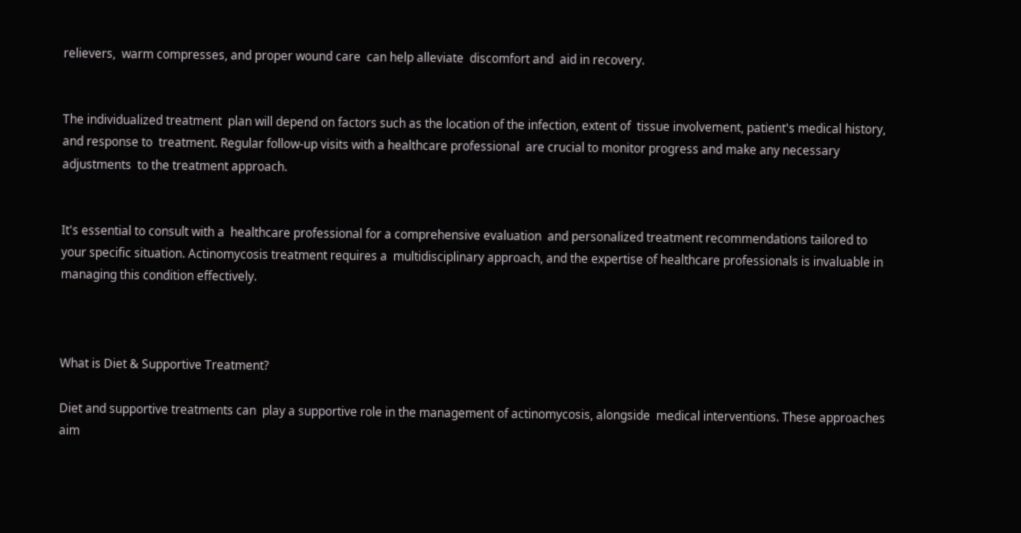relievers,  warm compresses, and proper wound care  can help alleviate  discomfort and  aid in recovery.


The individualized treatment  plan will depend on factors such as the location of the infection, extent of  tissue involvement, patient's medical history, and response to  treatment. Regular follow-up visits with a healthcare professional  are crucial to monitor progress and make any necessary adjustments  to the treatment approach.


It's essential to consult with a  healthcare professional for a comprehensive evaluation  and personalized treatment recommendations tailored to  your specific situation. Actinomycosis treatment requires a  multidisciplinary approach, and the expertise of healthcare professionals is invaluable in  managing this condition effectively.



What is Diet & Supportive Treatment?

Diet and supportive treatments can  play a supportive role in the management of actinomycosis, alongside  medical interventions. These approaches aim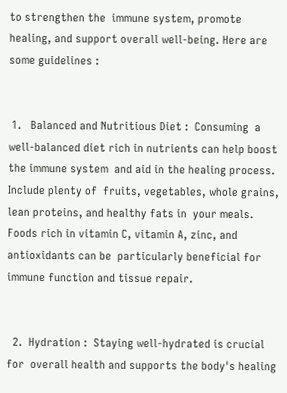to strengthen the  immune system, promote healing, and support overall well-being. Here are  some guidelines :


 1.   Balanced and Nutritious Diet :  Consuming  a well-balanced diet rich in nutrients can help boost the immune system  and aid in the healing process. Include plenty of  fruits, vegetables, whole grains, lean proteins, and healthy fats in  your meals. Foods rich in vitamin C, vitamin A, zinc, and antioxidants can be  particularly beneficial for immune function and tissue repair.


  2.  Hydration :  Staying well-hydrated is crucial for  overall health and supports the body's healing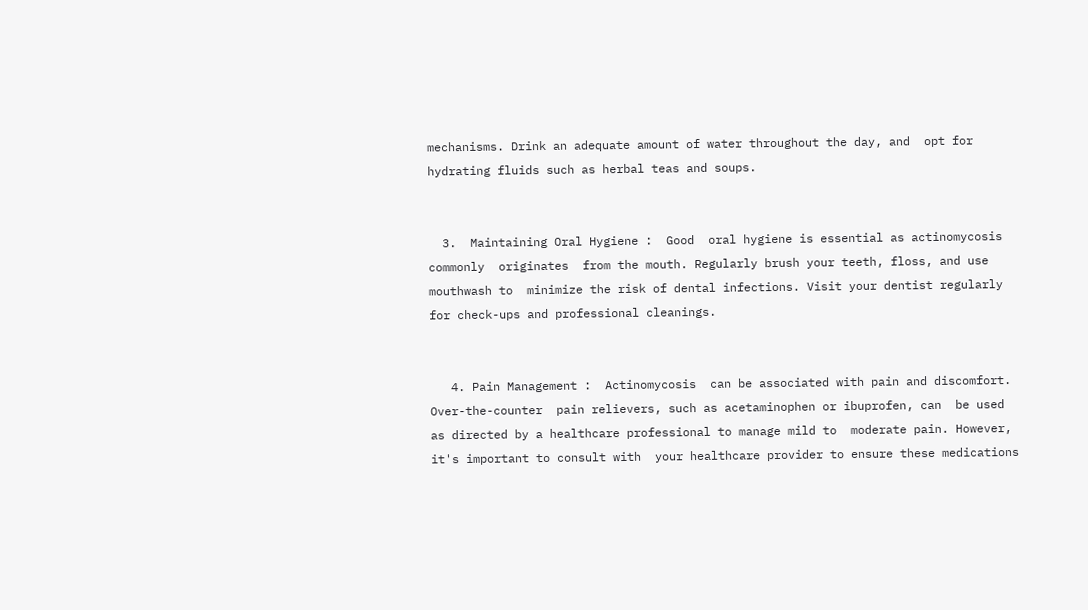mechanisms. Drink an adequate amount of water throughout the day, and  opt for hydrating fluids such as herbal teas and soups.


  3.  Maintaining Oral Hygiene :  Good  oral hygiene is essential as actinomycosis commonly  originates  from the mouth. Regularly brush your teeth, floss, and use mouthwash to  minimize the risk of dental infections. Visit your dentist regularly  for check-ups and professional cleanings.


   4. Pain Management :  Actinomycosis  can be associated with pain and discomfort. Over-the-counter  pain relievers, such as acetaminophen or ibuprofen, can  be used as directed by a healthcare professional to manage mild to  moderate pain. However, it's important to consult with  your healthcare provider to ensure these medications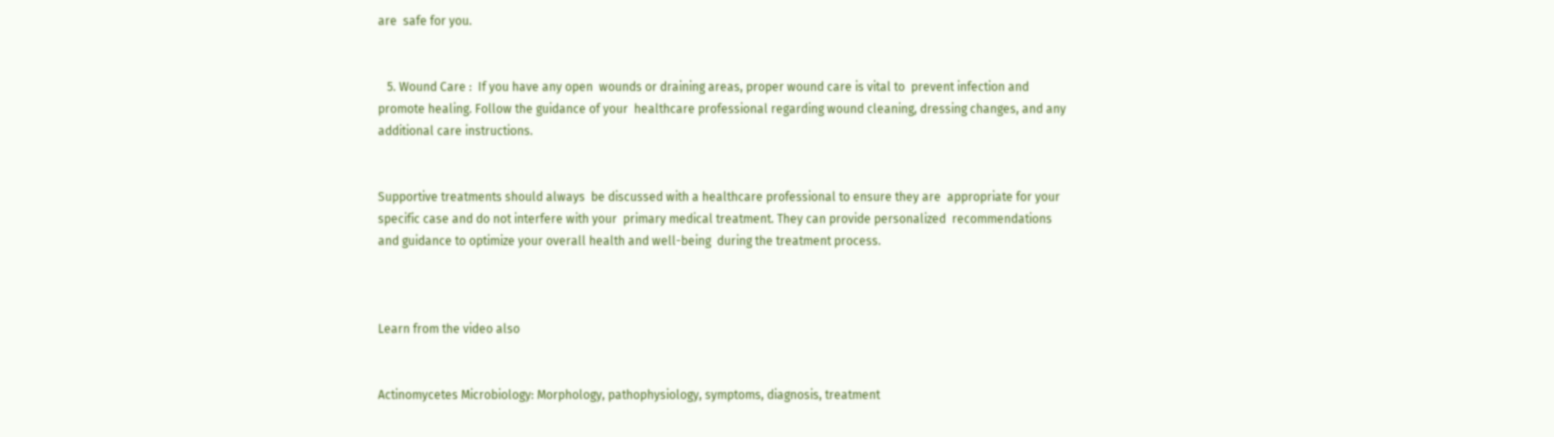are  safe for you.


   5. Wound Care :  If you have any open  wounds or draining areas, proper wound care is vital to  prevent infection and promote healing. Follow the guidance of your  healthcare professional regarding wound cleaning, dressing changes, and any  additional care instructions.


Supportive treatments should always  be discussed with a healthcare professional to ensure they are  appropriate for your specific case and do not interfere with your  primary medical treatment. They can provide personalized  recommendations and guidance to optimize your overall health and well-being  during the treatment process.



Learn from the video also


Actinomycetes Microbiology: Morphology, pathophysiology, symptoms, diagnosis, treatment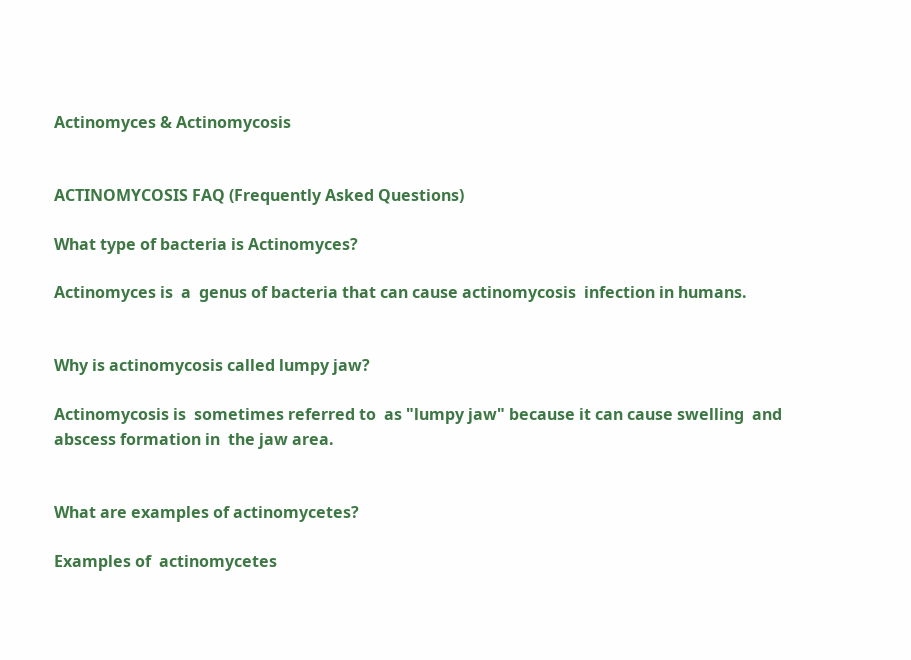Actinomyces & Actinomycosis


ACTINOMYCOSIS FAQ (Frequently Asked Questions)

What type of bacteria is Actinomyces?

Actinomyces is  a  genus of bacteria that can cause actinomycosis  infection in humans.


Why is actinomycosis called lumpy jaw?

Actinomycosis is  sometimes referred to  as "lumpy jaw" because it can cause swelling  and abscess formation in  the jaw area.


What are examples of actinomycetes?

Examples of  actinomycetes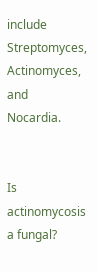include  Streptomyces, Actinomyces,  and  Nocardia.


Is actinomycosis a fungal?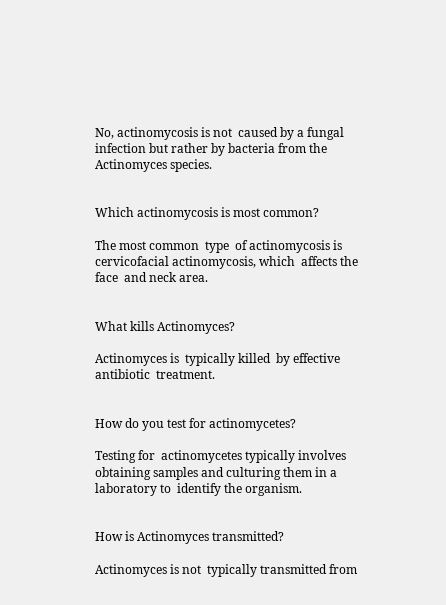No, actinomycosis is not  caused by a fungal  infection but rather by bacteria from the  Actinomyces species.


Which actinomycosis is most common?

The most common  type  of actinomycosis is cervicofacial actinomycosis, which  affects the face  and neck area.


What kills Actinomyces?

Actinomyces is  typically killed  by effective  antibiotic  treatment.


How do you test for actinomycetes?

Testing for  actinomycetes typically involves  obtaining samples and culturing them in a laboratory to  identify the organism.


How is Actinomyces transmitted?

Actinomyces is not  typically transmitted from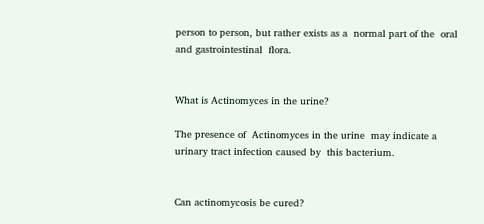person to person, but rather exists as a  normal part of the  oral and gastrointestinal  flora.


What is Actinomyces in the urine?

The presence of  Actinomyces in the urine  may indicate a urinary tract infection caused by  this bacterium.


Can actinomycosis be cured?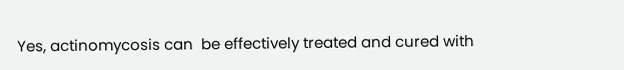Yes, actinomycosis can  be effectively treated and cured with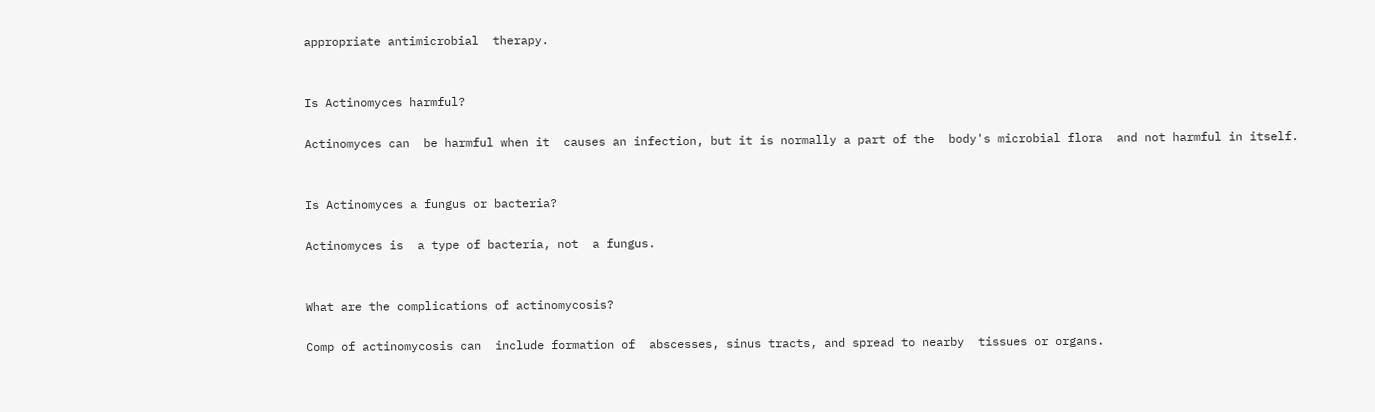appropriate antimicrobial  therapy.


Is Actinomyces harmful?

Actinomyces can  be harmful when it  causes an infection, but it is normally a part of the  body's microbial flora  and not harmful in itself.


Is Actinomyces a fungus or bacteria?

Actinomyces is  a type of bacteria, not  a fungus.


What are the complications of actinomycosis?

Comp of actinomycosis can  include formation of  abscesses, sinus tracts, and spread to nearby  tissues or organs.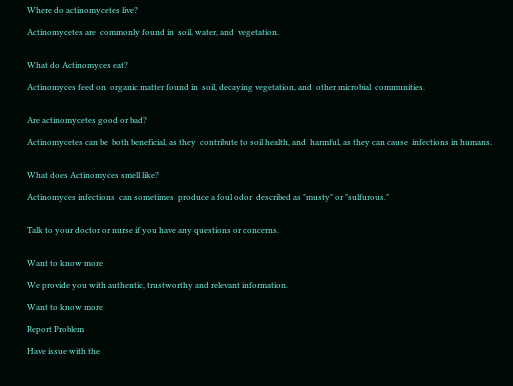Where do actinomycetes live?

Actinomycetes are  commonly found in  soil, water, and  vegetation.


What do Actinomyces eat?

Actinomyces feed on  organic matter found in  soil, decaying vegetation, and  other microbial  communities.


Are actinomycetes good or bad?

Actinomycetes can be  both beneficial, as they  contribute to soil health, and  harmful, as they can cause  infections in humans.


What does Actinomyces smell like?

Actinomyces infections  can sometimes  produce a foul odor  described as "musty" or "sulfurous."


Talk to your doctor or nurse if you have any questions or concerns.


Want to know more

We provide you with authentic, trustworthy and relevant information.

Want to know more

Report Problem

Have issue with the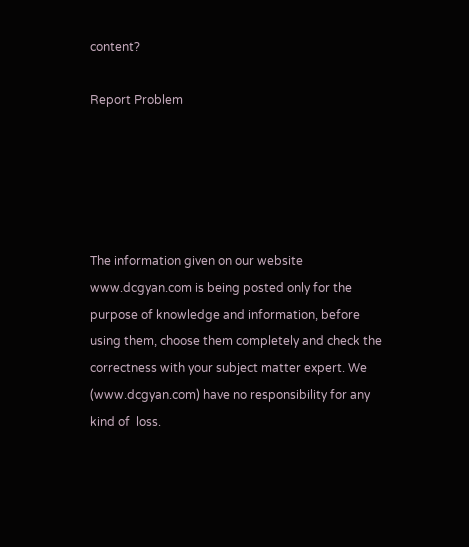content?

Report Problem





The information given on our website www.dcgyan.com is being posted only for the purpose of knowledge and information, before using them, choose them completely and check the correctness with your subject matter expert. We (www.dcgyan.com) have no responsibility for any kind of  loss.